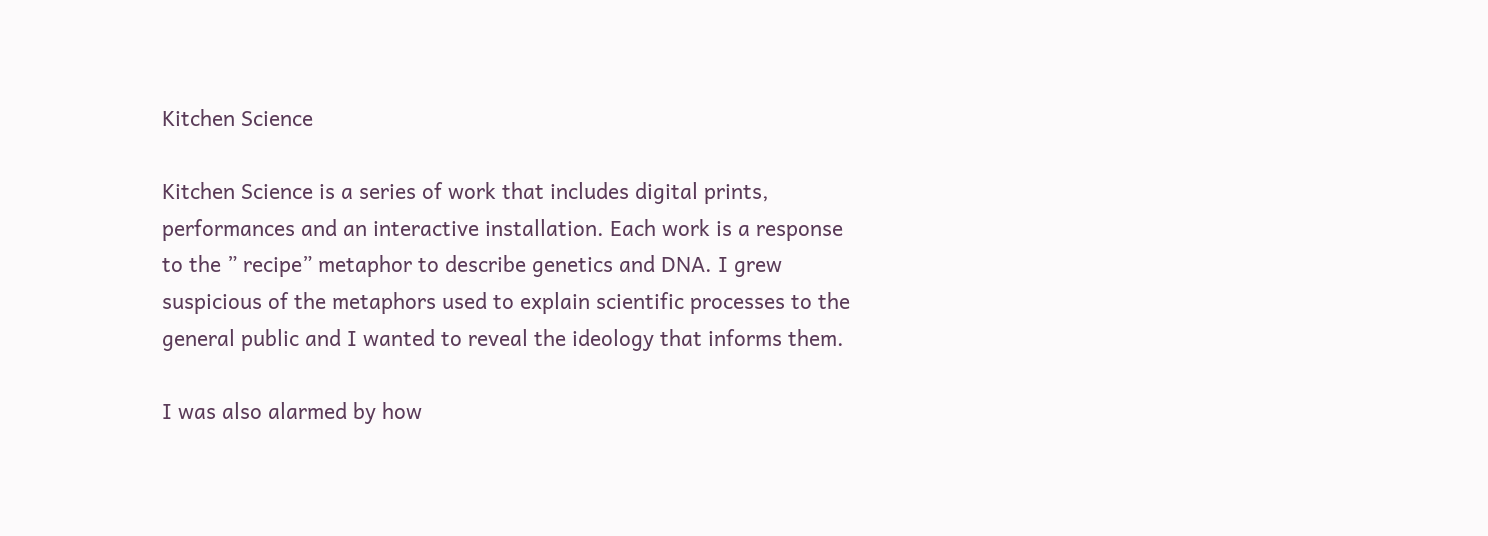Kitchen Science

Kitchen Science is a series of work that includes digital prints, performances and an interactive installation. Each work is a response to the ” recipe” metaphor to describe genetics and DNA. I grew suspicious of the metaphors used to explain scientific processes to the general public and I wanted to reveal the ideology that informs them.

I was also alarmed by how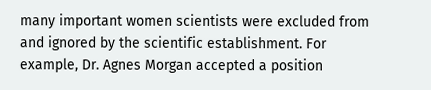many important women scientists were excluded from and ignored by the scientific establishment. For example, Dr. Agnes Morgan accepted a position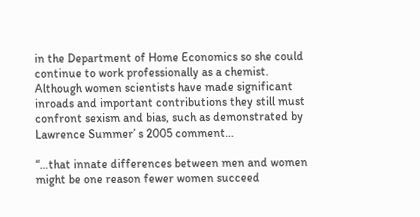in the Department of Home Economics so she could continue to work professionally as a chemist. Although women scientists have made significant inroads and important contributions they still must confront sexism and bias, such as demonstrated by Lawrence Summer’ s 2005 comment…

“…that innate differences between men and women might be one reason fewer women succeed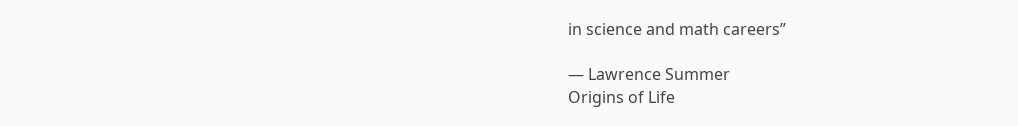in science and math careers”

— Lawrence Summer
Origins of Life